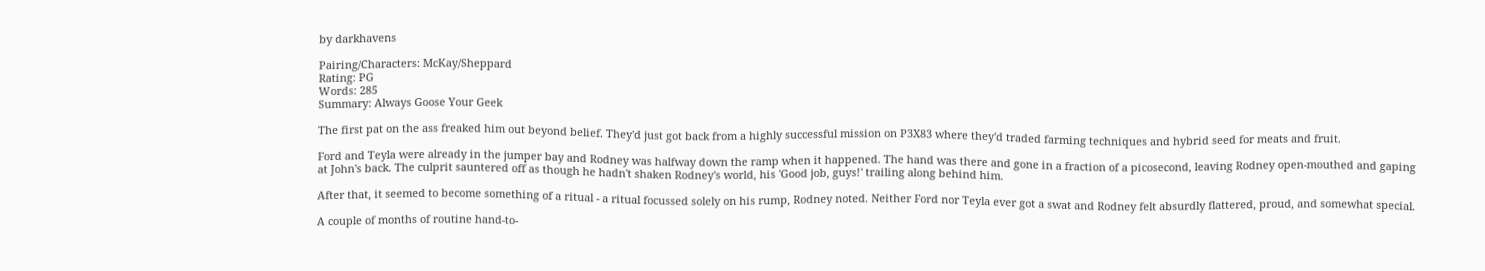by darkhavens

Pairing/Characters: McKay/Sheppard
Rating: PG
Words: 285
Summary: Always Goose Your Geek

The first pat on the ass freaked him out beyond belief. They'd just got back from a highly successful mission on P3X83 where they'd traded farming techniques and hybrid seed for meats and fruit.

Ford and Teyla were already in the jumper bay and Rodney was halfway down the ramp when it happened. The hand was there and gone in a fraction of a picosecond, leaving Rodney open-mouthed and gaping at John's back. The culprit sauntered off as though he hadn't shaken Rodney's world, his 'Good job, guys!' trailing along behind him.

After that, it seemed to become something of a ritual - a ritual focussed solely on his rump, Rodney noted. Neither Ford nor Teyla ever got a swat and Rodney felt absurdly flattered, proud, and somewhat special.

A couple of months of routine hand-to-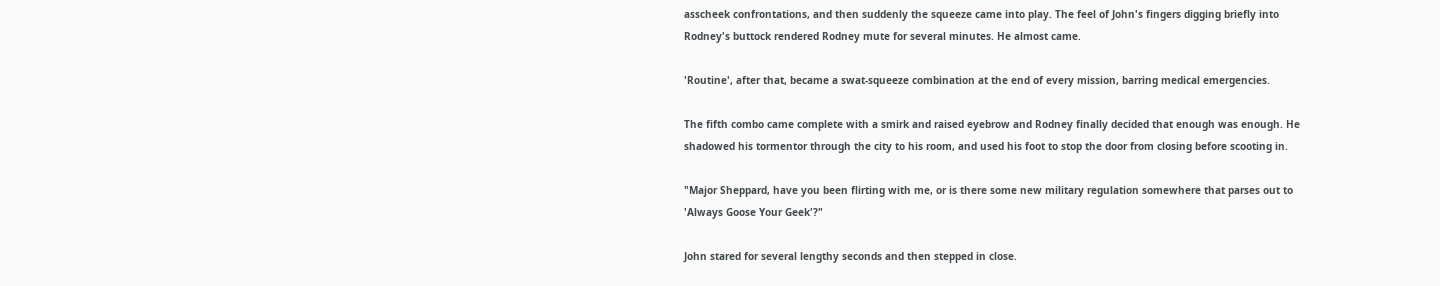asscheek confrontations, and then suddenly the squeeze came into play. The feel of John's fingers digging briefly into Rodney's buttock rendered Rodney mute for several minutes. He almost came.

'Routine', after that, became a swat-squeeze combination at the end of every mission, barring medical emergencies.

The fifth combo came complete with a smirk and raised eyebrow and Rodney finally decided that enough was enough. He shadowed his tormentor through the city to his room, and used his foot to stop the door from closing before scooting in.

"Major Sheppard, have you been flirting with me, or is there some new military regulation somewhere that parses out to 'Always Goose Your Geek'?"

John stared for several lengthy seconds and then stepped in close.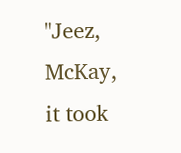"Jeez, McKay, it took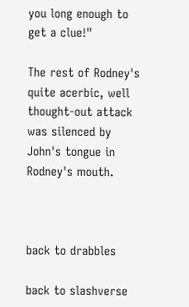you long enough to get a clue!"

The rest of Rodney's quite acerbic, well thought-out attack was silenced by John's tongue in Rodney's mouth.



back to drabbles

back to slashverse